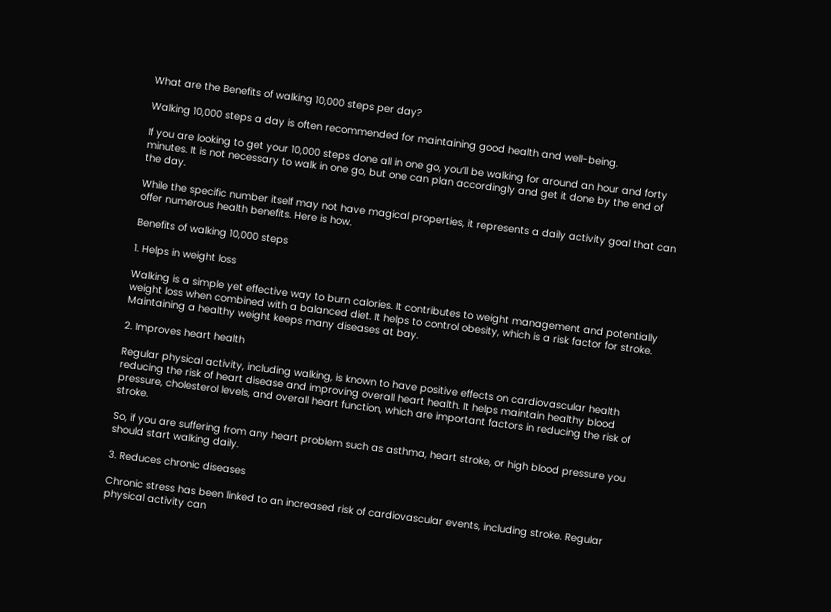What are the Benefits of walking 10,000 steps per day?

Walking 10,000 steps a day is often recommended for maintaining good health and well-being.

If you are looking to get your 10,000 steps done all in one go, you’ll be walking for around an hour and forty minutes. It is not necessary to walk in one go, but one can plan accordingly and get it done by the end of the day.

While the specific number itself may not have magical properties, it represents a daily activity goal that can offer numerous health benefits. Here is how.

Benefits of walking 10,000 steps

1. Helps in weight loss

Walking is a simple yet effective way to burn calories. It contributes to weight management and potentially weight loss when combined with a balanced diet. It helps to control obesity, which is a risk factor for stroke. Maintaining a healthy weight keeps many diseases at bay.

2. Improves heart health

Regular physical activity, including walking, is known to have positive effects on cardiovascular health reducing the risk of heart disease and improving overall heart health. It helps maintain healthy blood pressure, cholesterol levels, and overall heart function, which are important factors in reducing the risk of stroke.

So, if you are suffering from any heart problem such as asthma, heart stroke, or high blood pressure you should start walking daily.

3. Reduces chronic diseases

Chronic stress has been linked to an increased risk of cardiovascular events, including stroke. Regular physical activity can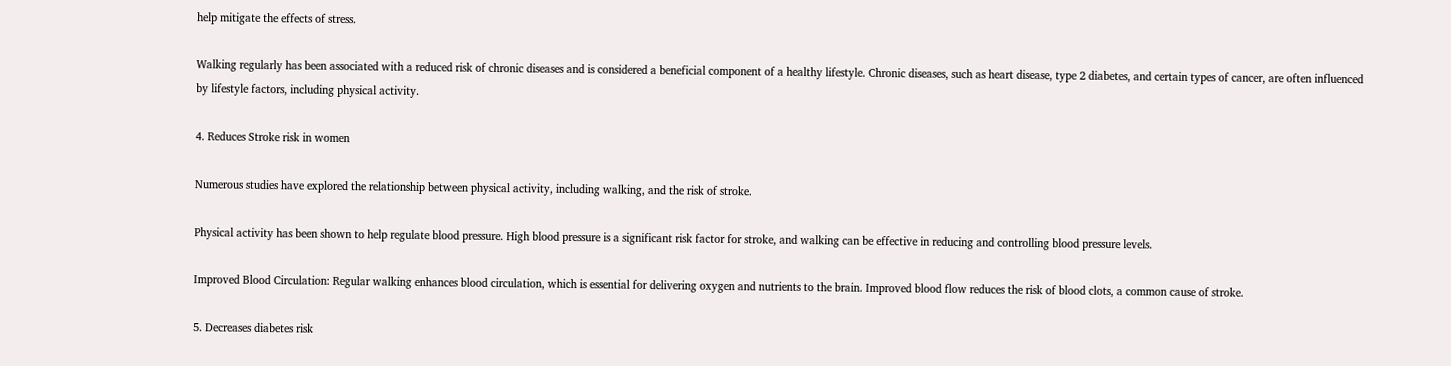help mitigate the effects of stress.

Walking regularly has been associated with a reduced risk of chronic diseases and is considered a beneficial component of a healthy lifestyle. Chronic diseases, such as heart disease, type 2 diabetes, and certain types of cancer, are often influenced by lifestyle factors, including physical activity.

4. Reduces Stroke risk in women

Numerous studies have explored the relationship between physical activity, including walking, and the risk of stroke.

Physical activity has been shown to help regulate blood pressure. High blood pressure is a significant risk factor for stroke, and walking can be effective in reducing and controlling blood pressure levels.

Improved Blood Circulation: Regular walking enhances blood circulation, which is essential for delivering oxygen and nutrients to the brain. Improved blood flow reduces the risk of blood clots, a common cause of stroke.

5. Decreases diabetes risk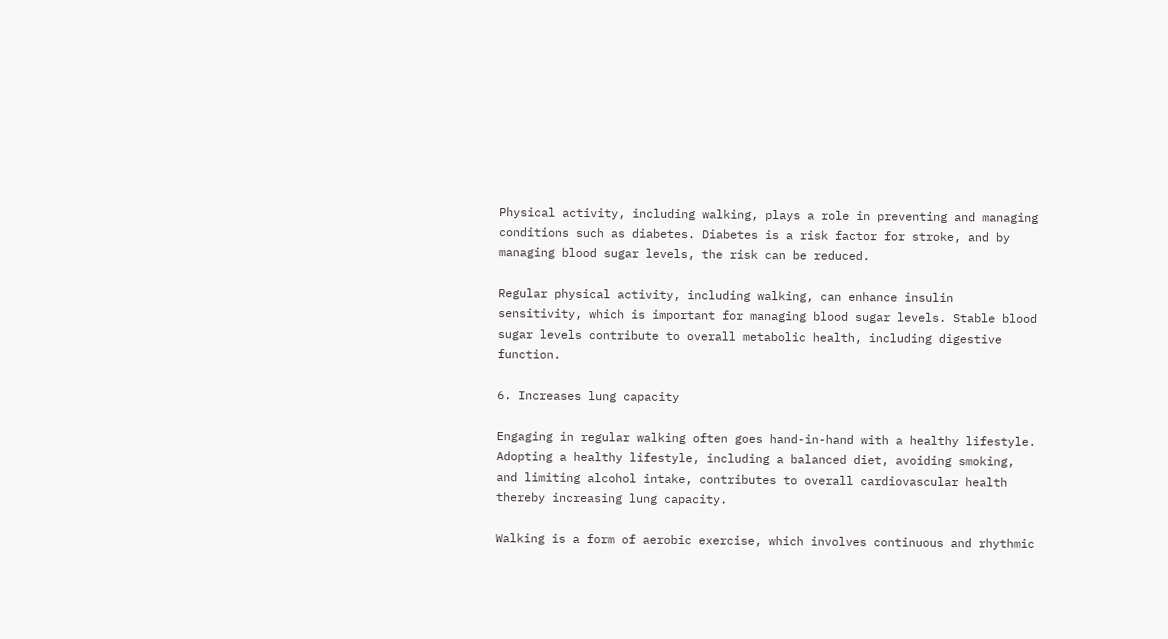Physical activity, including walking, plays a role in preventing and managing conditions such as diabetes. Diabetes is a risk factor for stroke, and by managing blood sugar levels, the risk can be reduced.

Regular physical activity, including walking, can enhance insulin sensitivity, which is important for managing blood sugar levels. Stable blood sugar levels contribute to overall metabolic health, including digestive function.

6. Increases lung capacity

Engaging in regular walking often goes hand-in-hand with a healthy lifestyle. Adopting a healthy lifestyle, including a balanced diet, avoiding smoking, and limiting alcohol intake, contributes to overall cardiovascular health thereby increasing lung capacity.

Walking is a form of aerobic exercise, which involves continuous and rhythmic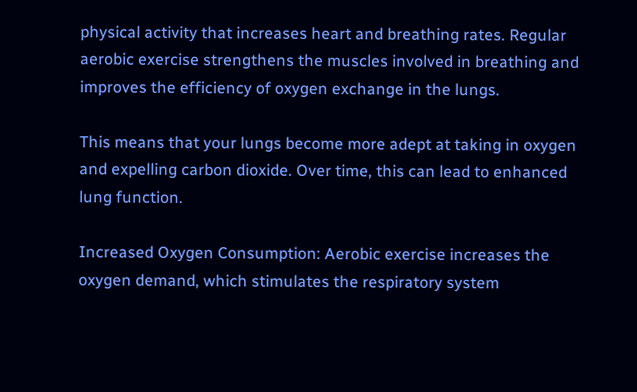physical activity that increases heart and breathing rates. Regular aerobic exercise strengthens the muscles involved in breathing and improves the efficiency of oxygen exchange in the lungs.

This means that your lungs become more adept at taking in oxygen and expelling carbon dioxide. Over time, this can lead to enhanced lung function.

Increased Oxygen Consumption: Aerobic exercise increases the oxygen demand, which stimulates the respiratory system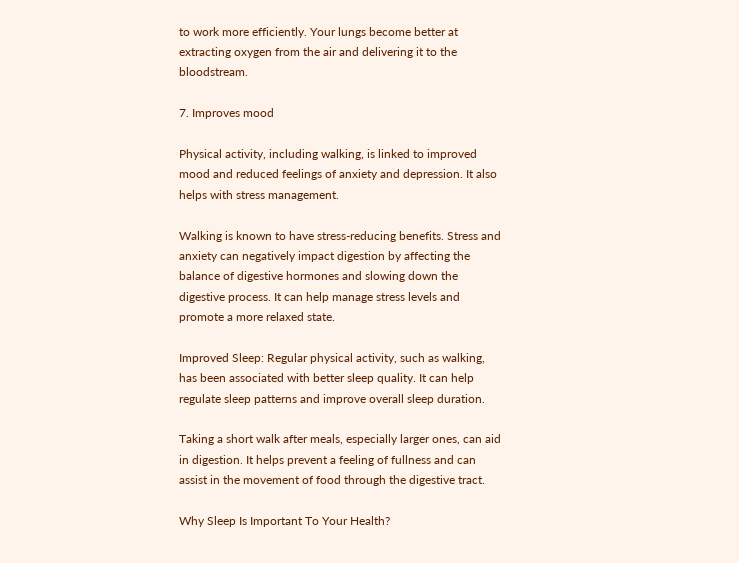to work more efficiently. Your lungs become better at extracting oxygen from the air and delivering it to the bloodstream.

7. Improves mood

Physical activity, including walking, is linked to improved mood and reduced feelings of anxiety and depression. It also helps with stress management.

Walking is known to have stress-reducing benefits. Stress and anxiety can negatively impact digestion by affecting the balance of digestive hormones and slowing down the digestive process. It can help manage stress levels and promote a more relaxed state.

Improved Sleep: Regular physical activity, such as walking, has been associated with better sleep quality. It can help regulate sleep patterns and improve overall sleep duration.

Taking a short walk after meals, especially larger ones, can aid in digestion. It helps prevent a feeling of fullness and can assist in the movement of food through the digestive tract.

Why Sleep Is Important To Your Health?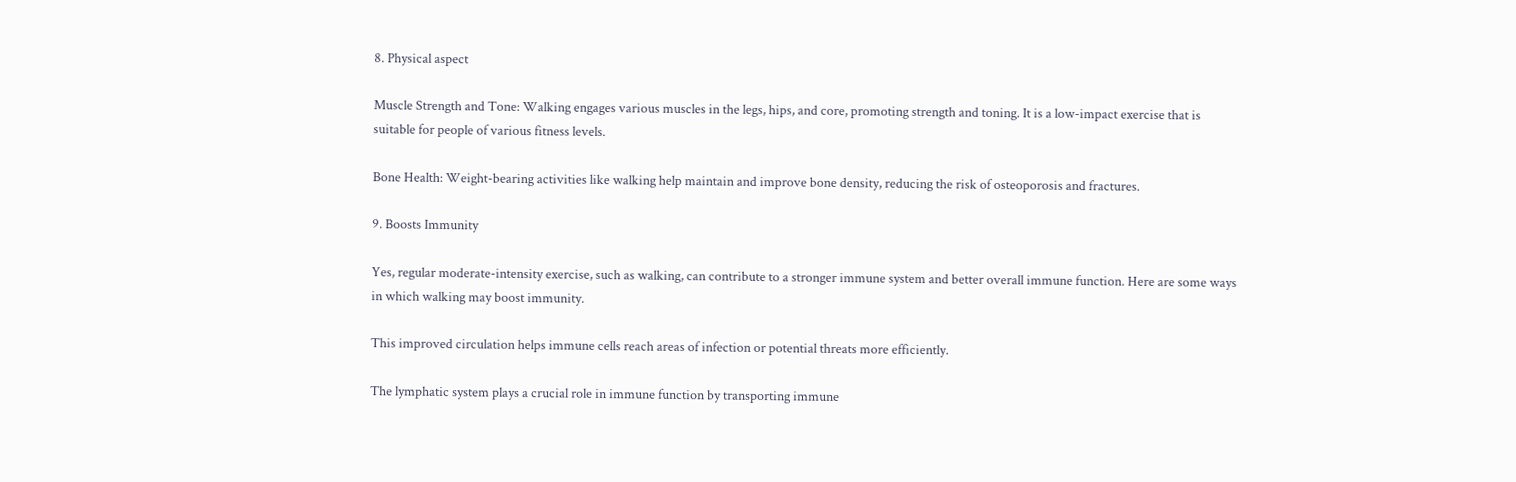8. Physical aspect

Muscle Strength and Tone: Walking engages various muscles in the legs, hips, and core, promoting strength and toning. It is a low-impact exercise that is suitable for people of various fitness levels.

Bone Health: Weight-bearing activities like walking help maintain and improve bone density, reducing the risk of osteoporosis and fractures.

9. Boosts Immunity

Yes, regular moderate-intensity exercise, such as walking, can contribute to a stronger immune system and better overall immune function. Here are some ways in which walking may boost immunity.

This improved circulation helps immune cells reach areas of infection or potential threats more efficiently.

The lymphatic system plays a crucial role in immune function by transporting immune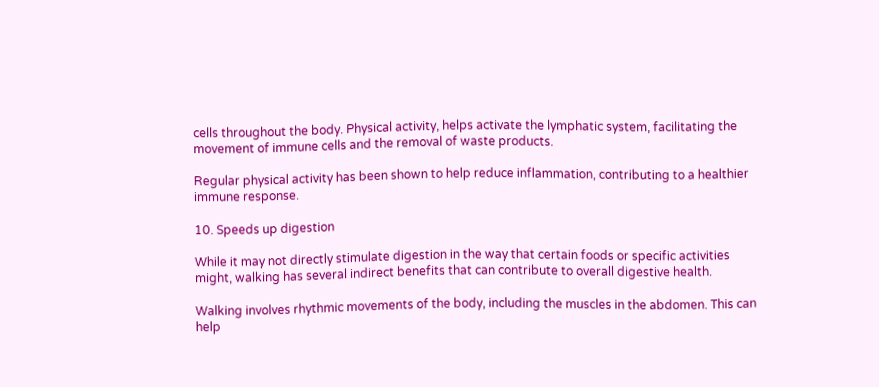cells throughout the body. Physical activity, helps activate the lymphatic system, facilitating the movement of immune cells and the removal of waste products.

Regular physical activity has been shown to help reduce inflammation, contributing to a healthier immune response.

10. Speeds up digestion

While it may not directly stimulate digestion in the way that certain foods or specific activities might, walking has several indirect benefits that can contribute to overall digestive health.

Walking involves rhythmic movements of the body, including the muscles in the abdomen. This can help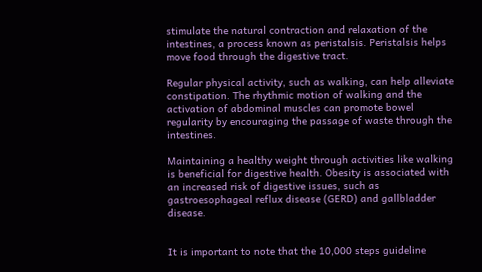stimulate the natural contraction and relaxation of the intestines, a process known as peristalsis. Peristalsis helps move food through the digestive tract.

Regular physical activity, such as walking, can help alleviate constipation. The rhythmic motion of walking and the activation of abdominal muscles can promote bowel regularity by encouraging the passage of waste through the intestines.

Maintaining a healthy weight through activities like walking is beneficial for digestive health. Obesity is associated with an increased risk of digestive issues, such as gastroesophageal reflux disease (GERD) and gallbladder disease.


It is important to note that the 10,000 steps guideline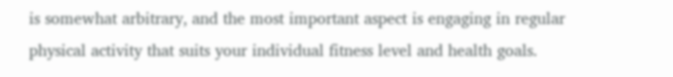is somewhat arbitrary, and the most important aspect is engaging in regular physical activity that suits your individual fitness level and health goals.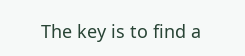The key is to find a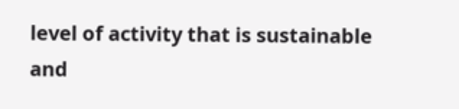level of activity that is sustainable and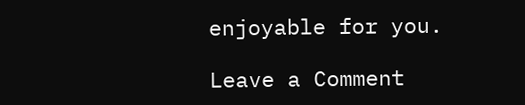enjoyable for you.

Leave a Comment